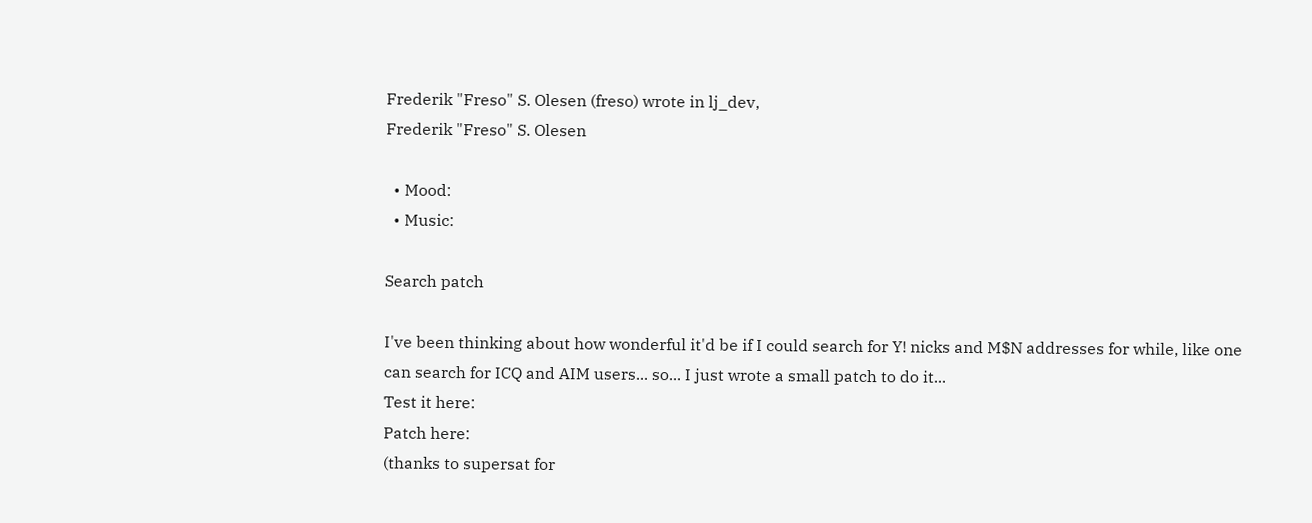Frederik "Freso" S. Olesen (freso) wrote in lj_dev,
Frederik "Freso" S. Olesen

  • Mood:
  • Music:

Search patch

I've been thinking about how wonderful it'd be if I could search for Y! nicks and M$N addresses for while, like one can search for ICQ and AIM users... so... I just wrote a small patch to do it...
Test it here:
Patch here:
(thanks to supersat for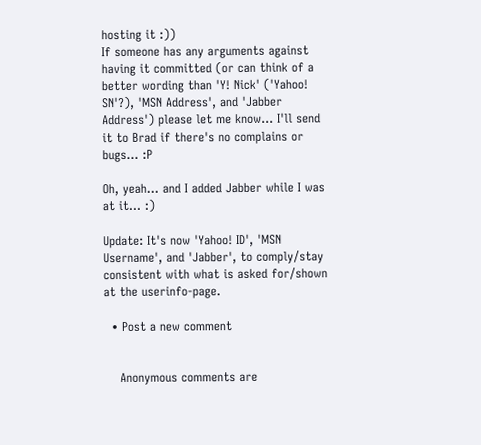hosting it :))
If someone has any arguments against having it committed (or can think of a better wording than 'Y! Nick' ('Yahoo! SN'?), 'MSN Address', and 'Jabber Address') please let me know... I'll send it to Brad if there's no complains or bugs... :P

Oh, yeah... and I added Jabber while I was at it... :)

Update: It's now 'Yahoo! ID', 'MSN Username', and 'Jabber', to comply/stay consistent with what is asked for/shown at the userinfo-page.

  • Post a new comment


    Anonymous comments are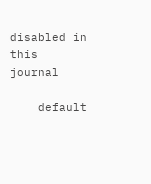disabled in this journal

    default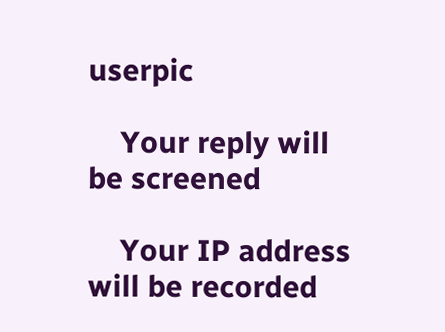userpic

    Your reply will be screened

    Your IP address will be recorded